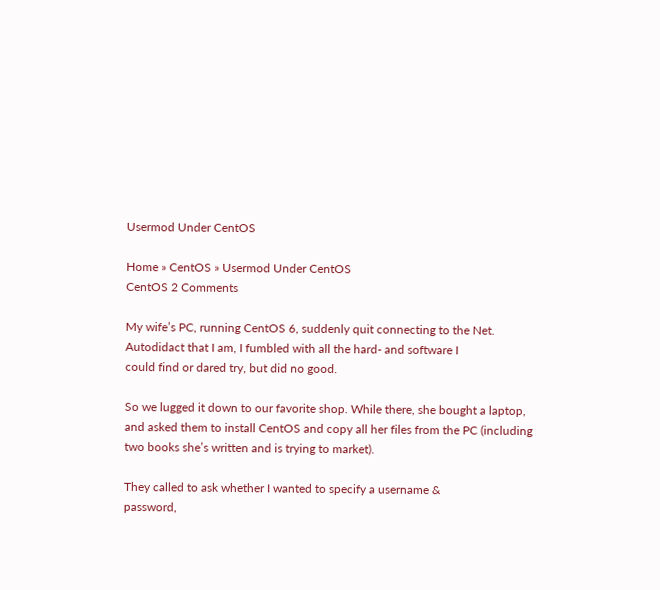Usermod Under CentOS

Home » CentOS » Usermod Under CentOS
CentOS 2 Comments

My wife’s PC, running CentOS 6, suddenly quit connecting to the Net. Autodidact that I am, I fumbled with all the hard- and software I
could find or dared try, but did no good.

So we lugged it down to our favorite shop. While there, she bought a laptop, and asked them to install CentOS and copy all her files from the PC (including two books she’s written and is trying to market).

They called to ask whether I wanted to specify a username &
password,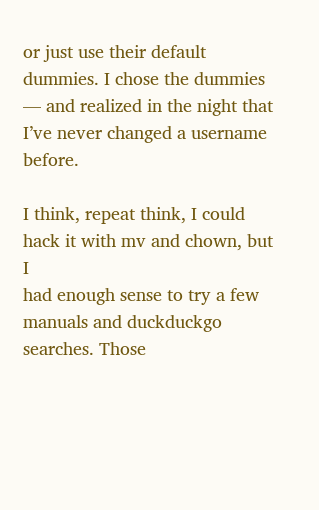or just use their default dummies. I chose the dummies — and realized in the night that I’ve never changed a username before.

I think, repeat think, I could hack it with mv and chown, but I
had enough sense to try a few manuals and duckduckgo searches. Those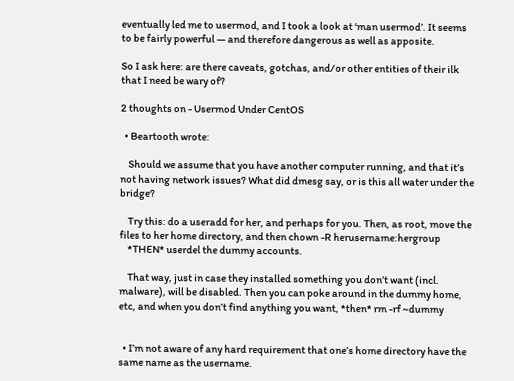eventually led me to usermod, and I took a look at ‘man usermod’. It seems to be fairly powerful — and therefore dangerous as well as apposite.

So I ask here: are there caveats, gotchas, and/or other entities of their ilk that I need be wary of?

2 thoughts on - Usermod Under CentOS

  • Beartooth wrote:

    Should we assume that you have another computer running, and that it’s not having network issues? What did dmesg say, or is this all water under the bridge?

    Try this: do a useradd for her, and perhaps for you. Then, as root, move the files to her home directory, and then chown -R herusername:hergroup
    *THEN* userdel the dummy accounts.

    That way, just in case they installed something you don’t want (incl. malware), will be disabled. Then you can poke around in the dummy home, etc, and when you don’t find anything you want, *then* rm -rf ~dummy


  • I’m not aware of any hard requirement that one’s home directory have the same name as the username.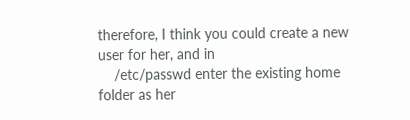therefore, I think you could create a new user for her, and in
    /etc/passwd enter the existing home folder as her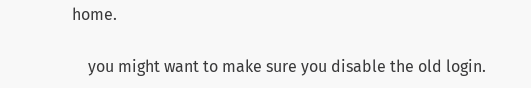home.

    you might want to make sure you disable the old login.